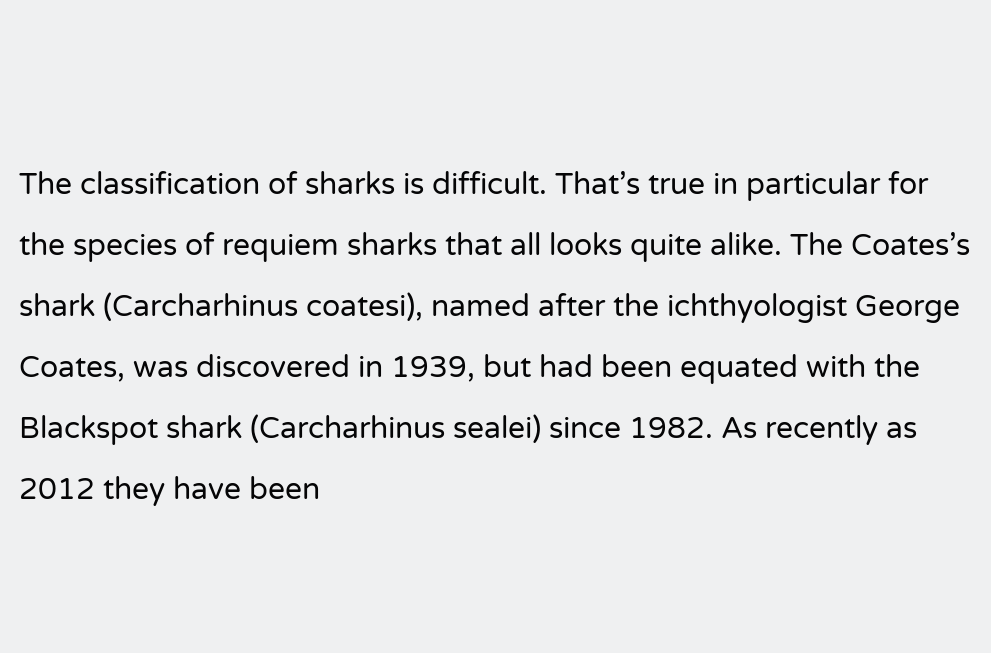The classification of sharks is difficult. That’s true in particular for the species of requiem sharks that all looks quite alike. The Coates’s shark (Carcharhinus coatesi), named after the ichthyologist George Coates, was discovered in 1939, but had been equated with the Blackspot shark (Carcharhinus sealei) since 1982. As recently as 2012 they have been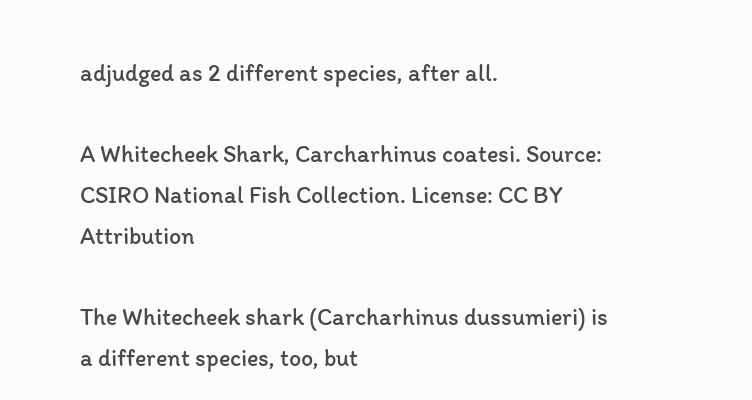adjudged as 2 different species, after all.

A Whitecheek Shark, Carcharhinus coatesi. Source: CSIRO National Fish Collection. License: CC BY Attribution

The Whitecheek shark (Carcharhinus dussumieri) is a different species, too, but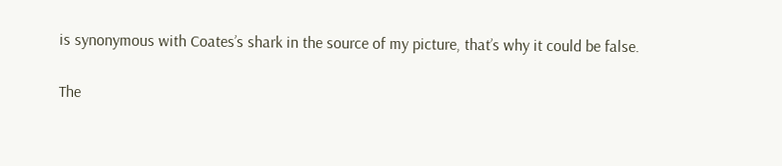is synonymous with Coates’s shark in the source of my picture, that’s why it could be false.

The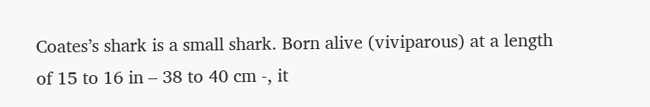Coates’s shark is a small shark. Born alive (viviparous) at a length of 15 to 16 in – 38 to 40 cm -, it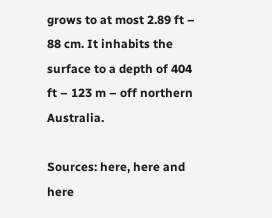grows to at most 2.89 ft – 88 cm. It inhabits the surface to a depth of 404 ft – 123 m – off northern Australia.

Sources: here, here and here